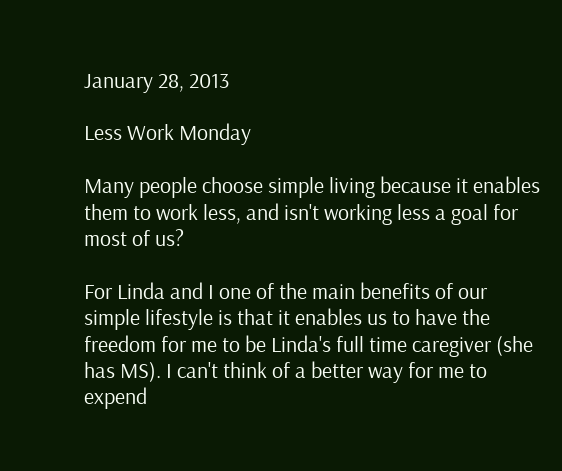January 28, 2013

Less Work Monday

Many people choose simple living because it enables them to work less, and isn't working less a goal for most of us?

For Linda and I one of the main benefits of our simple lifestyle is that it enables us to have the freedom for me to be Linda's full time caregiver (she has MS). I can't think of a better way for me to expend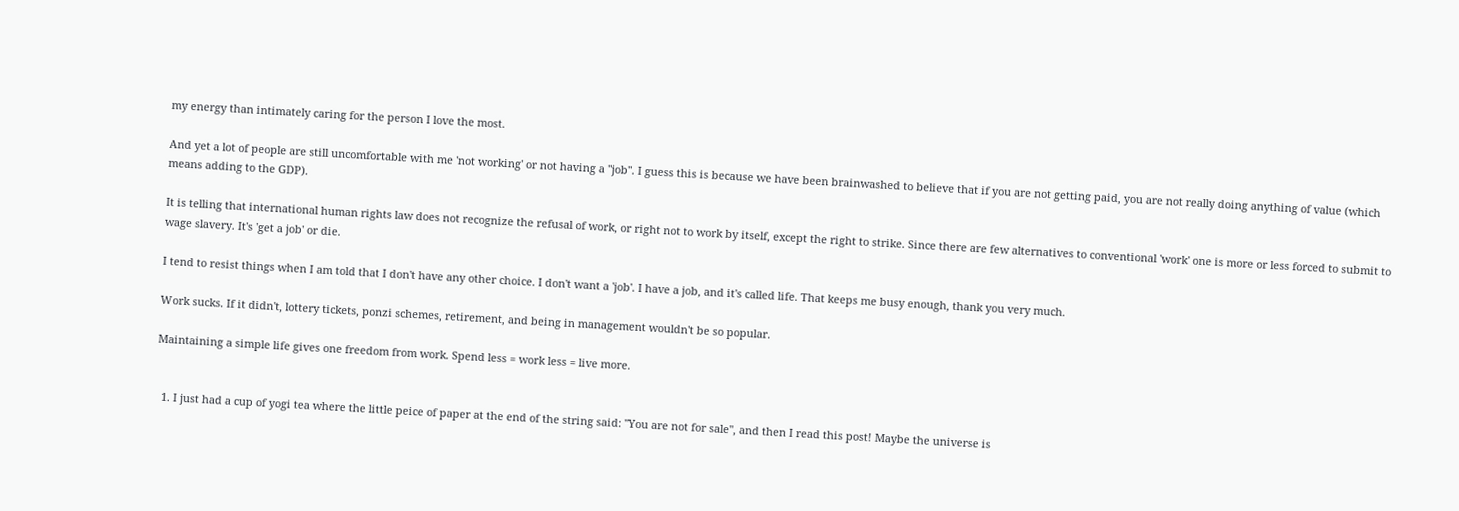my energy than intimately caring for the person I love the most.

And yet a lot of people are still uncomfortable with me 'not working' or not having a "job". I guess this is because we have been brainwashed to believe that if you are not getting paid, you are not really doing anything of value (which means adding to the GDP).

It is telling that international human rights law does not recognize the refusal of work, or right not to work by itself, except the right to strike. Since there are few alternatives to conventional 'work' one is more or less forced to submit to wage slavery. It's 'get a job' or die.

I tend to resist things when I am told that I don't have any other choice. I don't want a 'job'. I have a job, and it's called life. That keeps me busy enough, thank you very much.

Work sucks. If it didn't, lottery tickets, ponzi schemes, retirement, and being in management wouldn't be so popular.

Maintaining a simple life gives one freedom from work. Spend less = work less = live more.


  1. I just had a cup of yogi tea where the little peice of paper at the end of the string said: "You are not for sale", and then I read this post! Maybe the universe is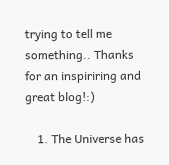trying to tell me something.. Thanks for an inspiriring and great blog!:)

    1. The Universe has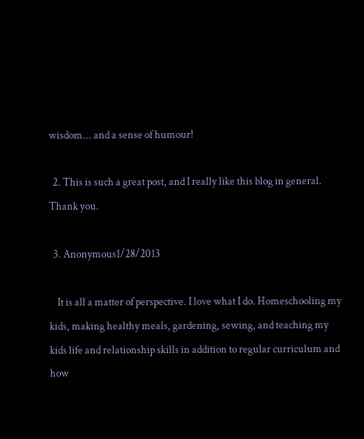wisdom... and a sense of humour!

  2. This is such a great post, and I really like this blog in general. Thank you.

  3. Anonymous1/28/2013

    It is all a matter of perspective. I love what I do. Homeschooling my kids, making healthy meals, gardening, sewing, and teaching my kids life and relationship skills in addition to regular curriculum and how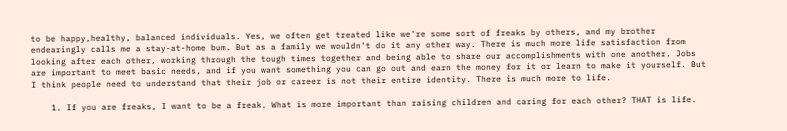to be happy,healthy, balanced individuals. Yes, we often get treated like we're some sort of freaks by others, and my brother endearingly calls me a stay-at-home bum. But as a family we wouldn't do it any other way. There is much more life satisfaction from looking after each other, working through the tough times together and being able to share our accomplishments with one another. Jobs are important to meet basic needs, and if you want something you can go out and earn the money for it or learn to make it yourself. But I think people need to understand that their job or career is not their entire identity. There is much more to life.

    1. If you are freaks, I want to be a freak. What is more important than raising children and caring for each other? THAT is life.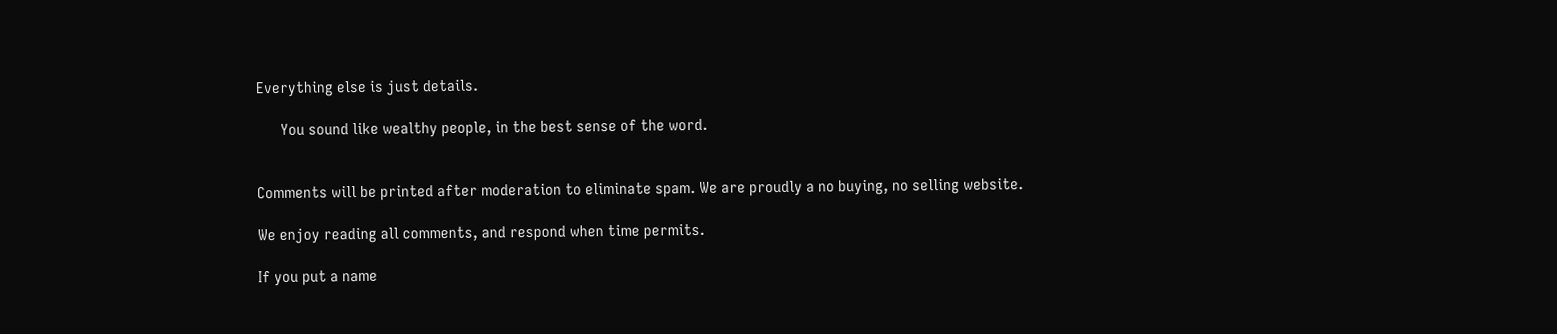Everything else is just details.

      You sound like wealthy people, in the best sense of the word.


Comments will be printed after moderation to eliminate spam. We are proudly a no buying, no selling website.

We enjoy reading all comments, and respond when time permits.

If you put a name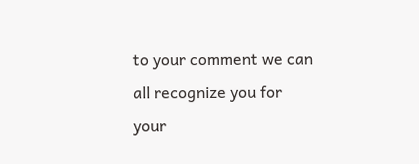to your comment we can all recognize you for your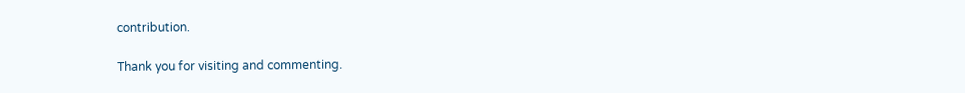contribution.

Thank you for visiting and commenting.